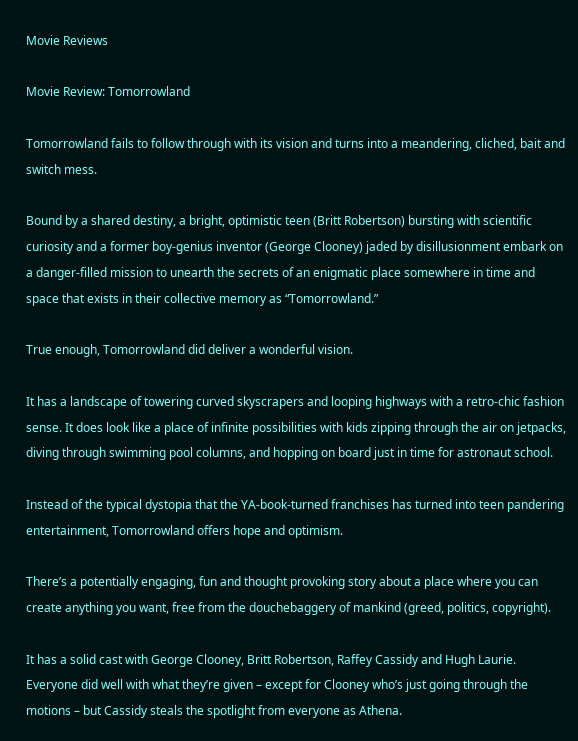Movie Reviews

Movie Review: Tomorrowland

Tomorrowland fails to follow through with its vision and turns into a meandering, cliched, bait and switch mess.

Bound by a shared destiny, a bright, optimistic teen (Britt Robertson) bursting with scientific curiosity and a former boy-genius inventor (George Clooney) jaded by disillusionment embark on a danger-filled mission to unearth the secrets of an enigmatic place somewhere in time and space that exists in their collective memory as “Tomorrowland.”

True enough, Tomorrowland did deliver a wonderful vision.

It has a landscape of towering curved skyscrapers and looping highways with a retro-chic fashion sense. It does look like a place of infinite possibilities with kids zipping through the air on jetpacks, diving through swimming pool columns, and hopping on board just in time for astronaut school.

Instead of the typical dystopia that the YA-book-turned franchises has turned into teen pandering entertainment, Tomorrowland offers hope and optimism.

There’s a potentially engaging, fun and thought provoking story about a place where you can create anything you want, free from the douchebaggery of mankind (greed, politics, copyright).

It has a solid cast with George Clooney, Britt Robertson, Raffey Cassidy and Hugh Laurie. Everyone did well with what they’re given – except for Clooney who’s just going through the motions – but Cassidy steals the spotlight from everyone as Athena.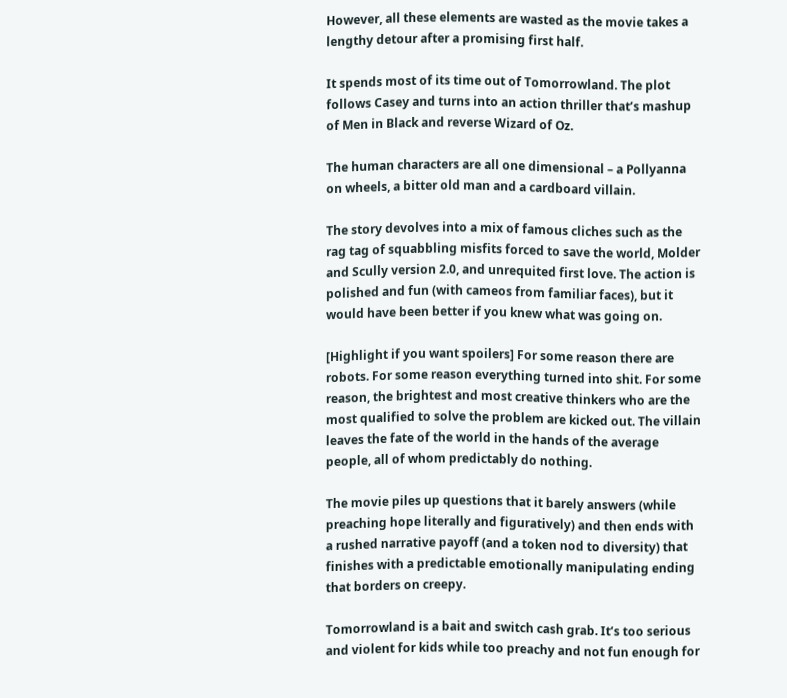However, all these elements are wasted as the movie takes a lengthy detour after a promising first half.

It spends most of its time out of Tomorrowland. The plot follows Casey and turns into an action thriller that’s mashup of Men in Black and reverse Wizard of Oz.

The human characters are all one dimensional – a Pollyanna on wheels, a bitter old man and a cardboard villain.

The story devolves into a mix of famous cliches such as the rag tag of squabbling misfits forced to save the world, Molder and Scully version 2.0, and unrequited first love. The action is polished and fun (with cameos from familiar faces), but it would have been better if you knew what was going on.

[Highlight if you want spoilers] For some reason there are robots. For some reason everything turned into shit. For some reason, the brightest and most creative thinkers who are the most qualified to solve the problem are kicked out. The villain leaves the fate of the world in the hands of the average people, all of whom predictably do nothing.

The movie piles up questions that it barely answers (while preaching hope literally and figuratively) and then ends with a rushed narrative payoff (and a token nod to diversity) that finishes with a predictable emotionally manipulating ending that borders on creepy.

Tomorrowland is a bait and switch cash grab. It’s too serious and violent for kids while too preachy and not fun enough for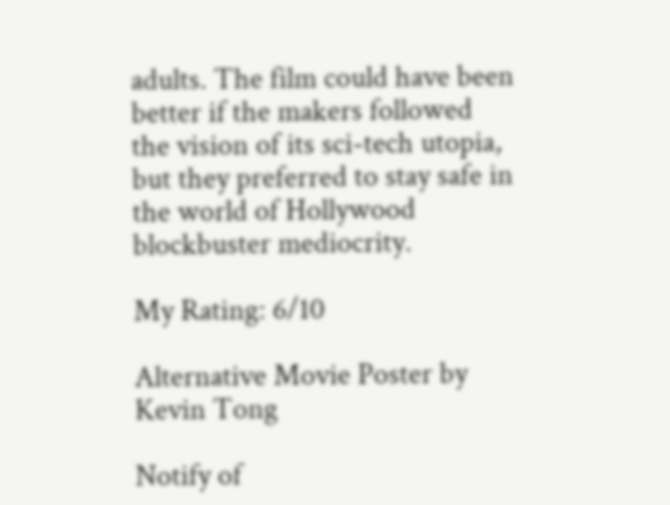adults. The film could have been better if the makers followed the vision of its sci-tech utopia, but they preferred to stay safe in the world of Hollywood blockbuster mediocrity.

My Rating: 6/10

Alternative Movie Poster by Kevin Tong

Notify of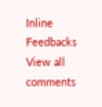Inline Feedbacks
View all comments